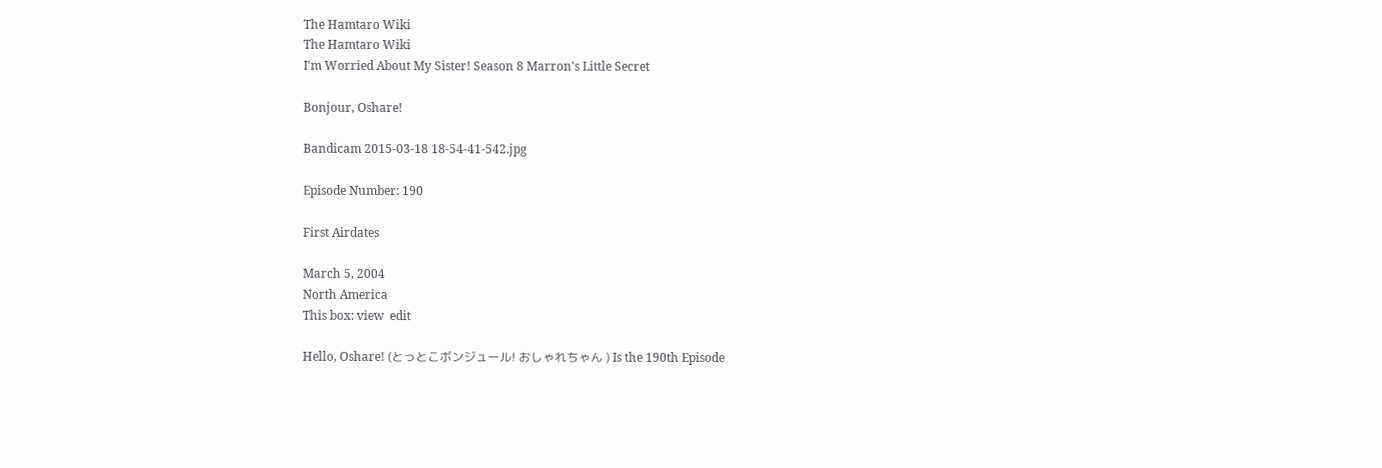The Hamtaro Wiki
The Hamtaro Wiki
I'm Worried About My Sister! Season 8 Marron's Little Secret

Bonjour, Oshare!

Bandicam 2015-03-18 18-54-41-542.jpg

Episode Number: 190

First Airdates

March 5, 2004
North America
This box: view  edit

Hello, Oshare! (とっとこボンジュール! おしゃれちゃん ) Is the 190th Episode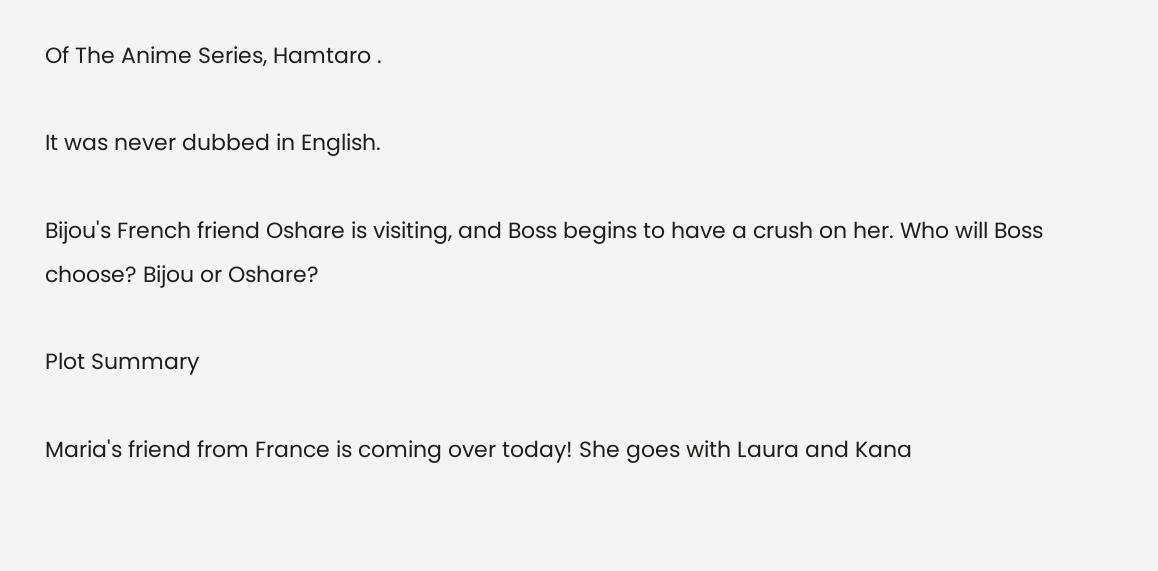Of The Anime Series, Hamtaro .

It was never dubbed in English.

Bijou's French friend Oshare is visiting, and Boss begins to have a crush on her. Who will Boss choose? Bijou or Oshare?

Plot Summary

Maria's friend from France is coming over today! She goes with Laura and Kana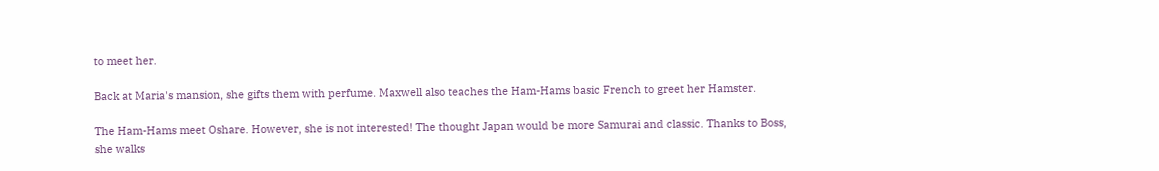to meet her.

Back at Maria's mansion, she gifts them with perfume. Maxwell also teaches the Ham-Hams basic French to greet her Hamster.

The Ham-Hams meet Oshare. However, she is not interested! The thought Japan would be more Samurai and classic. Thanks to Boss, she walks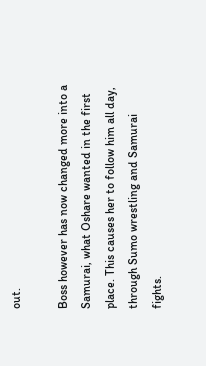out.

Boss however has now changed more into a Samurai, what Oshare wanted in the first place. This causes her to follow him all day, through Sumo wrestling and Samurai fights.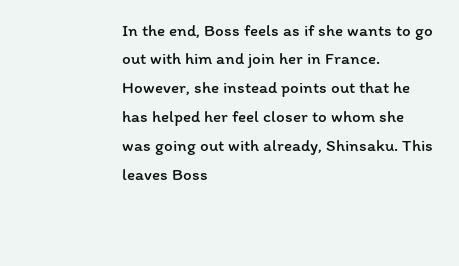In the end, Boss feels as if she wants to go out with him and join her in France. However, she instead points out that he has helped her feel closer to whom she was going out with already, Shinsaku. This leaves Boss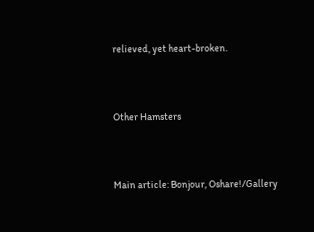relieved, yet heart-broken.



Other Hamsters



Main article: Bonjour, Oshare!/Gallery